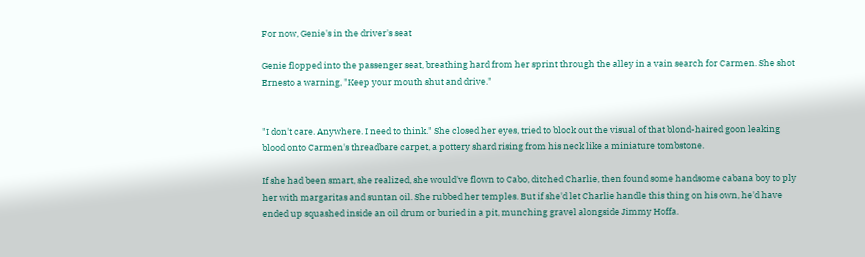For now, Genie's in the driver's seat

Genie flopped into the passenger seat, breathing hard from her sprint through the alley in a vain search for Carmen. She shot Ernesto a warning, "Keep your mouth shut and drive."


"I don't care. Anywhere. I need to think." She closed her eyes, tried to block out the visual of that blond-haired goon leaking blood onto Carmen's threadbare carpet, a pottery shard rising from his neck like a miniature tombstone.

If she had been smart, she realized, she would've flown to Cabo, ditched Charlie, then found some handsome cabana boy to ply her with margaritas and suntan oil. She rubbed her temples. But if she'd let Charlie handle this thing on his own, he'd have ended up squashed inside an oil drum or buried in a pit, munching gravel alongside Jimmy Hoffa.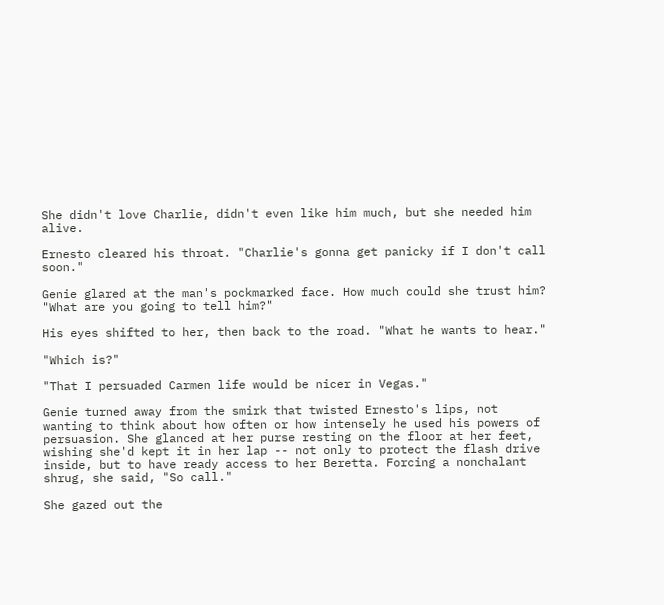She didn't love Charlie, didn't even like him much, but she needed him alive.

Ernesto cleared his throat. "Charlie's gonna get panicky if I don't call soon."

Genie glared at the man's pockmarked face. How much could she trust him? "What are you going to tell him?"

His eyes shifted to her, then back to the road. "What he wants to hear."

"Which is?"

"That I persuaded Carmen life would be nicer in Vegas."

Genie turned away from the smirk that twisted Ernesto's lips, not wanting to think about how often or how intensely he used his powers of persuasion. She glanced at her purse resting on the floor at her feet, wishing she'd kept it in her lap -- not only to protect the flash drive inside, but to have ready access to her Beretta. Forcing a nonchalant shrug, she said, "So call."

She gazed out the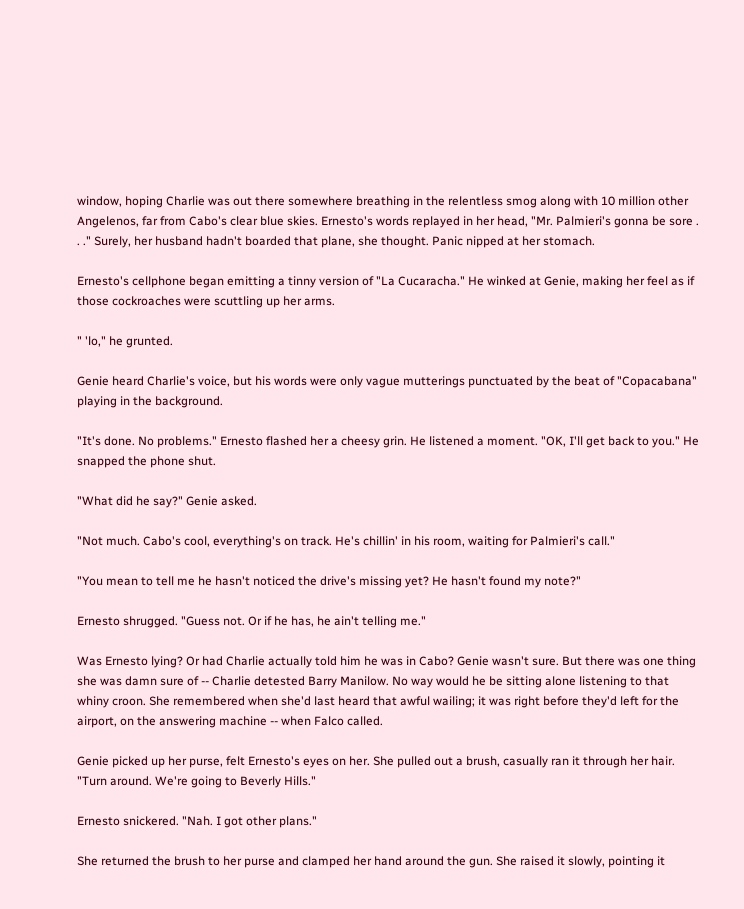window, hoping Charlie was out there somewhere breathing in the relentless smog along with 10 million other Angelenos, far from Cabo's clear blue skies. Ernesto's words replayed in her head, "Mr. Palmieri's gonna be sore . . ." Surely, her husband hadn't boarded that plane, she thought. Panic nipped at her stomach.

Ernesto's cellphone began emitting a tinny version of "La Cucaracha." He winked at Genie, making her feel as if those cockroaches were scuttling up her arms.

" 'lo," he grunted.

Genie heard Charlie's voice, but his words were only vague mutterings punctuated by the beat of "Copacabana" playing in the background.

"It's done. No problems." Ernesto flashed her a cheesy grin. He listened a moment. "OK, I'll get back to you." He snapped the phone shut.

"What did he say?" Genie asked.

"Not much. Cabo's cool, everything's on track. He's chillin' in his room, waiting for Palmieri's call."

"You mean to tell me he hasn't noticed the drive's missing yet? He hasn't found my note?"

Ernesto shrugged. "Guess not. Or if he has, he ain't telling me."

Was Ernesto lying? Or had Charlie actually told him he was in Cabo? Genie wasn't sure. But there was one thing she was damn sure of -- Charlie detested Barry Manilow. No way would he be sitting alone listening to that whiny croon. She remembered when she'd last heard that awful wailing; it was right before they'd left for the airport, on the answering machine -- when Falco called.

Genie picked up her purse, felt Ernesto's eyes on her. She pulled out a brush, casually ran it through her hair. "Turn around. We're going to Beverly Hills."

Ernesto snickered. "Nah. I got other plans."

She returned the brush to her purse and clamped her hand around the gun. She raised it slowly, pointing it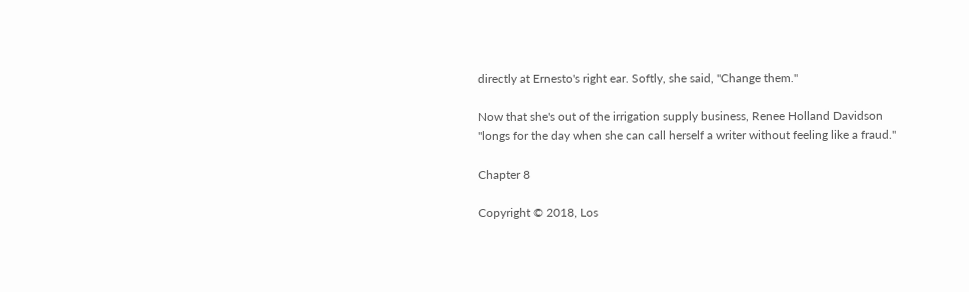directly at Ernesto's right ear. Softly, she said, "Change them."

Now that she's out of the irrigation supply business, Renee Holland Davidson "longs for the day when she can call herself a writer without feeling like a fraud."

Chapter 8

Copyright © 2018, Los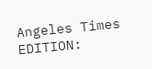Angeles Times
EDITION: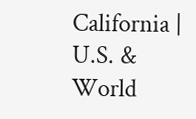California | U.S. & World